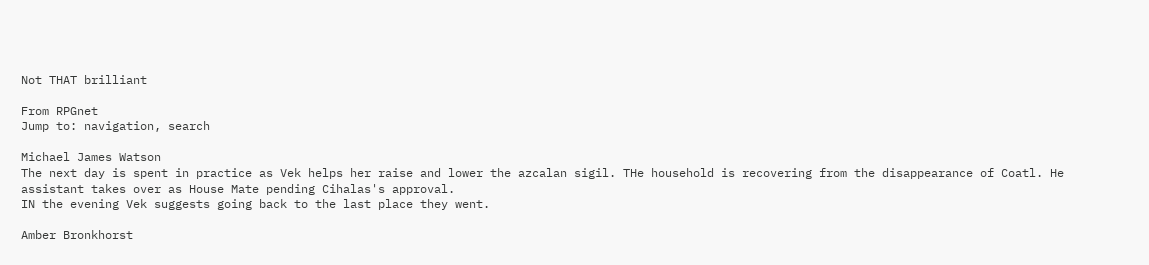Not THAT brilliant

From RPGnet
Jump to: navigation, search

Michael James Watson
The next day is spent in practice as Vek helps her raise and lower the azcalan sigil. THe household is recovering from the disappearance of Coatl. He assistant takes over as House Mate pending Cihalas's approval.
IN the evening Vek suggests going back to the last place they went.

Amber Bronkhorst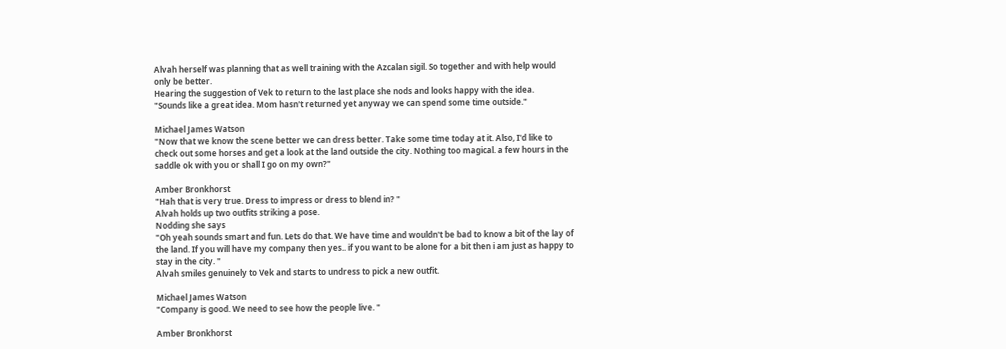Alvah herself was planning that as well training with the Azcalan sigil. So together and with help would only be better.
Hearing the suggestion of Vek to return to the last place she nods and looks happy with the idea.
"Sounds like a great idea. Mom hasn't returned yet anyway we can spend some time outside."

Michael James Watson
"Now that we know the scene better we can dress better. Take some time today at it. Also, I'd like to check out some horses and get a look at the land outside the city. Nothing too magical. a few hours in the saddle ok with you or shall I go on my own?"

Amber Bronkhorst
"Hah that is very true. Dress to impress or dress to blend in? "
Alvah holds up two outfits striking a pose.
Nodding she says
"Oh yeah sounds smart and fun. Lets do that. We have time and wouldn't be bad to know a bit of the lay of the land. If you will have my company then yes.. if you want to be alone for a bit then i am just as happy to stay in the city. "
Alvah smiles genuinely to Vek and starts to undress to pick a new outfit.

Michael James Watson
"Company is good. We need to see how the people live. "

Amber Bronkhorst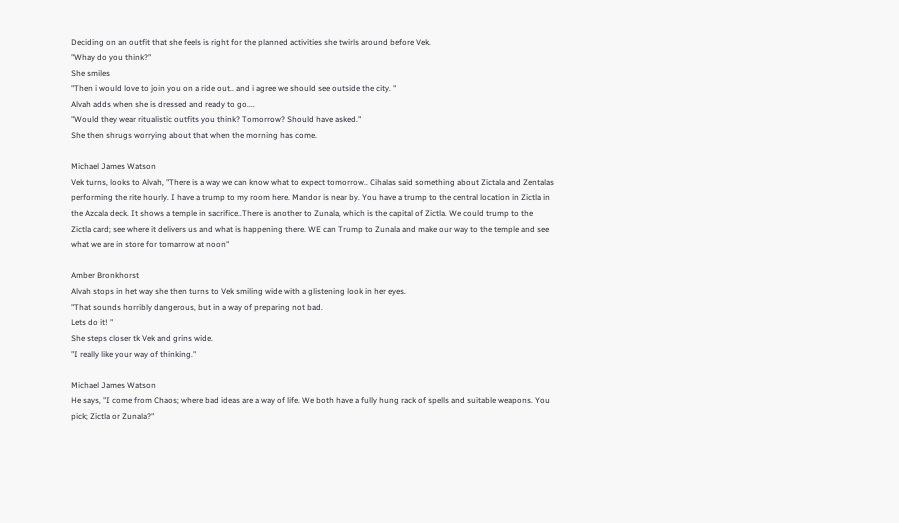Deciding on an outfit that she feels is right for the planned activities she twirls around before Vek.
"Whay do you think?"
She smiles
"Then i would love to join you on a ride out.. and i agree we should see outside the city. "
Alvah adds when she is dressed and ready to go....
"Would they wear ritualistic outfits you think? Tomorrow? Should have asked."
She then shrugs worrying about that when the morning has come.

Michael James Watson
Vek turns, looks to Alvah, "There is a way we can know what to expect tomorrow.. Cihalas said something about Zictala and Zentalas performing the rite hourly. I have a trump to my room here. Mandor is near by. You have a trump to the central location in Zictla in the Azcala deck. It shows a temple in sacrifice..There is another to Zunala, which is the capital of Zictla. We could trump to the Zictla card; see where it delivers us and what is happening there. WE can Trump to Zunala and make our way to the temple and see what we are in store for tomarrow at noon"

Amber Bronkhorst
Alvah stops in het way she then turns to Vek smiling wide with a glistening look in her eyes.
"That sounds horribly dangerous, but in a way of preparing not bad.
Lets do it! "
She steps closer tk Vek and grins wide.
"I really like your way of thinking."

Michael James Watson
He says, "I come from Chaos; where bad ideas are a way of life. We both have a fully hung rack of spells and suitable weapons. You pick; Zictla or Zunala?"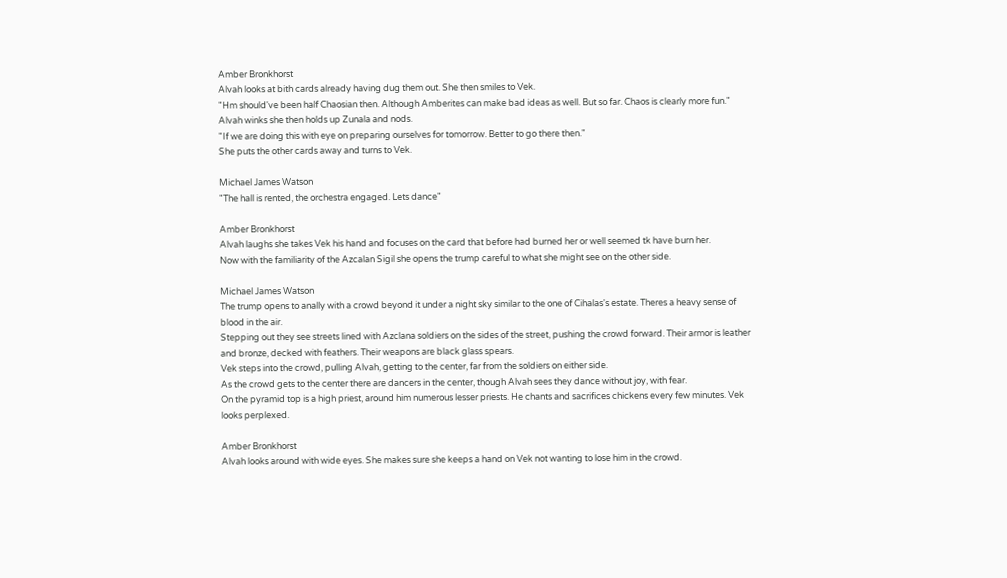Amber Bronkhorst
Alvah looks at bith cards already having dug them out. She then smiles to Vek.
"Hm should've been half Chaosian then. Although Amberites can make bad ideas as well. But so far. Chaos is clearly more fun."
Alvah winks she then holds up Zunala and nods.
"If we are doing this with eye on preparing ourselves for tomorrow. Better to go there then."
She puts the other cards away and turns to Vek.

Michael James Watson
"The hall is rented, the orchestra engaged. Lets dance"

Amber Bronkhorst
Alvah laughs she takes Vek his hand and focuses on the card that before had burned her or well seemed tk have burn her.
Now with the familiarity of the Azcalan Sigil she opens the trump careful to what she might see on the other side.

Michael James Watson
The trump opens to anally with a crowd beyond it under a night sky similar to the one of Cihalas's estate. Theres a heavy sense of blood in the air.
Stepping out they see streets lined with Azclana soldiers on the sides of the street, pushing the crowd forward. Their armor is leather and bronze, decked with feathers. Their weapons are black glass spears.
Vek steps into the crowd, pulling Alvah, getting to the center, far from the soldiers on either side.
As the crowd gets to the center there are dancers in the center, though Alvah sees they dance without joy, with fear.
On the pyramid top is a high priest, around him numerous lesser priests. He chants and sacrifices chickens every few minutes. Vek looks perplexed.

Amber Bronkhorst
Alvah looks around with wide eyes. She makes sure she keeps a hand on Vek not wanting to lose him in the crowd.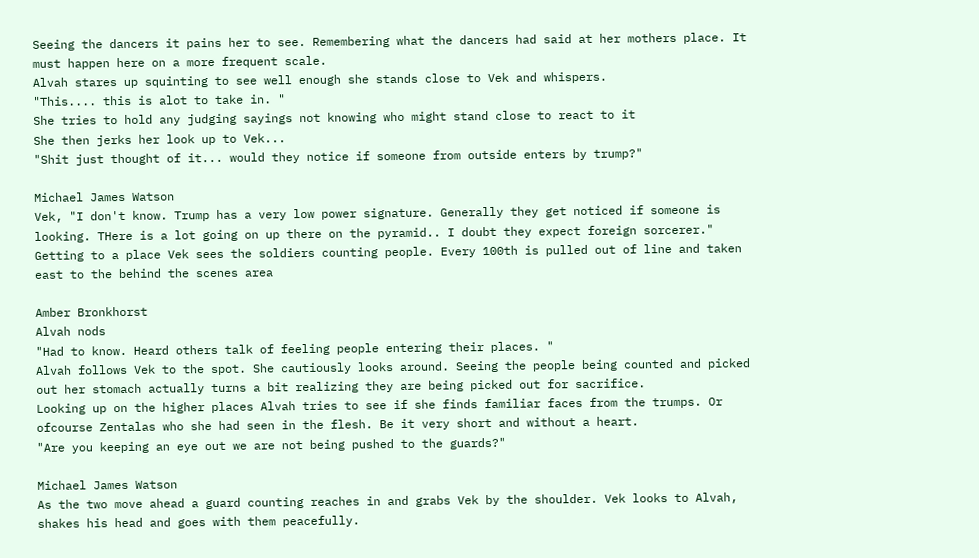Seeing the dancers it pains her to see. Remembering what the dancers had said at her mothers place. It must happen here on a more frequent scale.
Alvah stares up squinting to see well enough she stands close to Vek and whispers.
"This.... this is alot to take in. "
She tries to hold any judging sayings not knowing who might stand close to react to it
She then jerks her look up to Vek...
"Shit just thought of it... would they notice if someone from outside enters by trump?"

Michael James Watson
Vek, "I don't know. Trump has a very low power signature. Generally they get noticed if someone is looking. THere is a lot going on up there on the pyramid.. I doubt they expect foreign sorcerer."
Getting to a place Vek sees the soldiers counting people. Every 100th is pulled out of line and taken east to the behind the scenes area

Amber Bronkhorst
Alvah nods
"Had to know. Heard others talk of feeling people entering their places. "
Alvah follows Vek to the spot. She cautiously looks around. Seeing the people being counted and picked out her stomach actually turns a bit realizing they are being picked out for sacrifice.
Looking up on the higher places Alvah tries to see if she finds familiar faces from the trumps. Or ofcourse Zentalas who she had seen in the flesh. Be it very short and without a heart.
"Are you keeping an eye out we are not being pushed to the guards?"

Michael James Watson
As the two move ahead a guard counting reaches in and grabs Vek by the shoulder. Vek looks to Alvah, shakes his head and goes with them peacefully.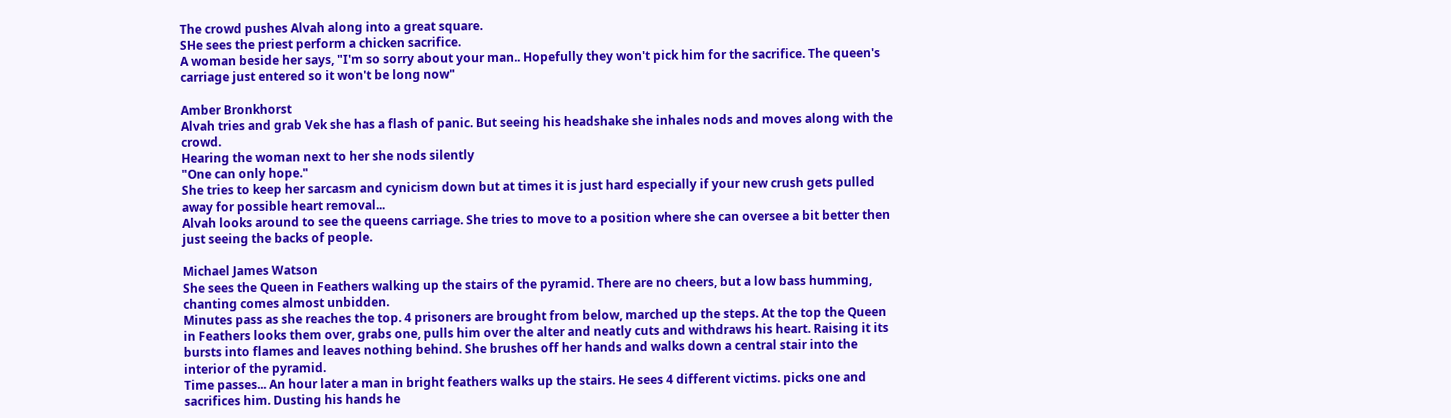The crowd pushes Alvah along into a great square.
SHe sees the priest perform a chicken sacrifice.
A woman beside her says, "I'm so sorry about your man.. Hopefully they won't pick him for the sacrifice. The queen's carriage just entered so it won't be long now"

Amber Bronkhorst
Alvah tries and grab Vek she has a flash of panic. But seeing his headshake she inhales nods and moves along with the crowd.
Hearing the woman next to her she nods silently
"One can only hope."
She tries to keep her sarcasm and cynicism down but at times it is just hard especially if your new crush gets pulled away for possible heart removal...
Alvah looks around to see the queens carriage. She tries to move to a position where she can oversee a bit better then just seeing the backs of people.

Michael James Watson
She sees the Queen in Feathers walking up the stairs of the pyramid. There are no cheers, but a low bass humming, chanting comes almost unbidden.
Minutes pass as she reaches the top. 4 prisoners are brought from below, marched up the steps. At the top the Queen in Feathers looks them over, grabs one, pulls him over the alter and neatly cuts and withdraws his heart. Raising it its bursts into flames and leaves nothing behind. She brushes off her hands and walks down a central stair into the interior of the pyramid.
Time passes... An hour later a man in bright feathers walks up the stairs. He sees 4 different victims. picks one and sacrifices him. Dusting his hands he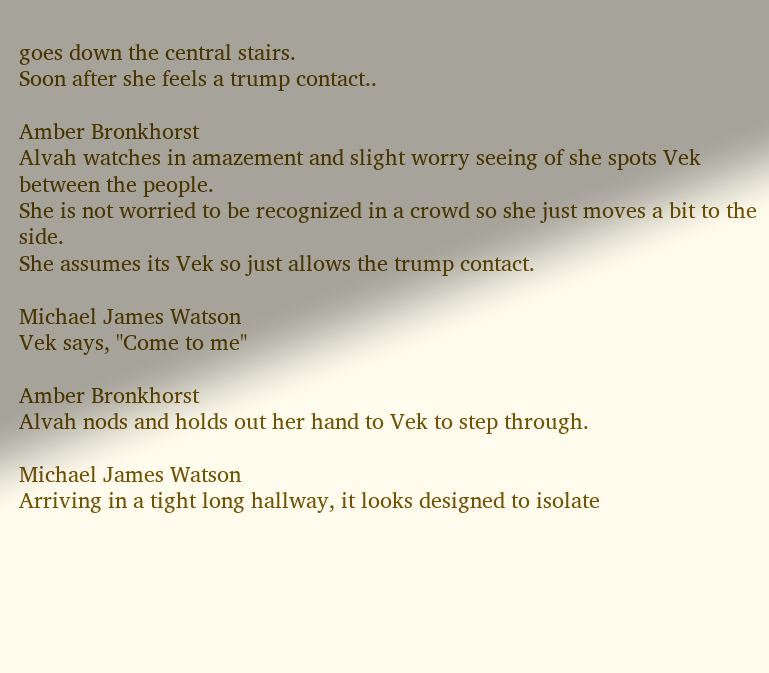goes down the central stairs.
Soon after she feels a trump contact..

Amber Bronkhorst
Alvah watches in amazement and slight worry seeing of she spots Vek between the people.
She is not worried to be recognized in a crowd so she just moves a bit to the side.
She assumes its Vek so just allows the trump contact.

Michael James Watson
Vek says, "Come to me"

Amber Bronkhorst
Alvah nods and holds out her hand to Vek to step through.

Michael James Watson
Arriving in a tight long hallway, it looks designed to isolate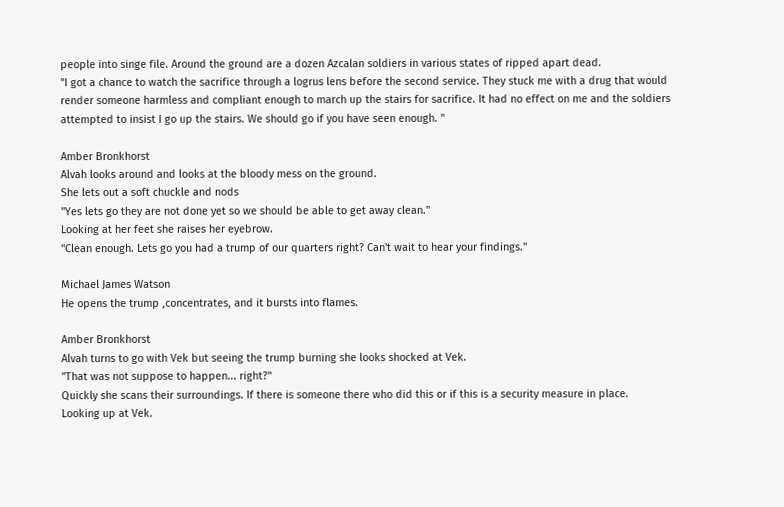people into singe file. Around the ground are a dozen Azcalan soldiers in various states of ripped apart dead.
"I got a chance to watch the sacrifice through a logrus lens before the second service. They stuck me with a drug that would render someone harmless and compliant enough to march up the stairs for sacrifice. It had no effect on me and the soldiers attempted to insist I go up the stairs. We should go if you have seen enough. "

Amber Bronkhorst
Alvah looks around and looks at the bloody mess on the ground.
She lets out a soft chuckle and nods
"Yes lets go they are not done yet so we should be able to get away clean."
Looking at her feet she raises her eyebrow.
"Clean enough. Lets go you had a trump of our quarters right? Can't wait to hear your findings."

Michael James Watson
He opens the trump ,concentrates, and it bursts into flames.

Amber Bronkhorst
Alvah turns to go with Vek but seeing the trump burning she looks shocked at Vek.
"That was not suppose to happen... right?"
Quickly she scans their surroundings. If there is someone there who did this or if this is a security measure in place.
Looking up at Vek.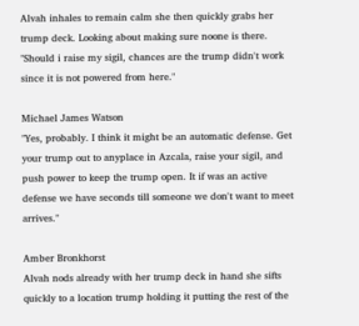Alvah inhales to remain calm she then quickly grabs her trump deck. Looking about making sure noone is there.
"Should i raise my sigil, chances are the trump didn't work since it is not powered from here."

Michael James Watson
"Yes, probably. I think it might be an automatic defense. Get your trump out to anyplace in Azcala, raise your sigil, and push power to keep the trump open. It if was an active defense we have seconds till someone we don't want to meet arrives."

Amber Bronkhorst
Alvah nods already with her trump deck in hand she sifts quickly to a location trump holding it putting the rest of the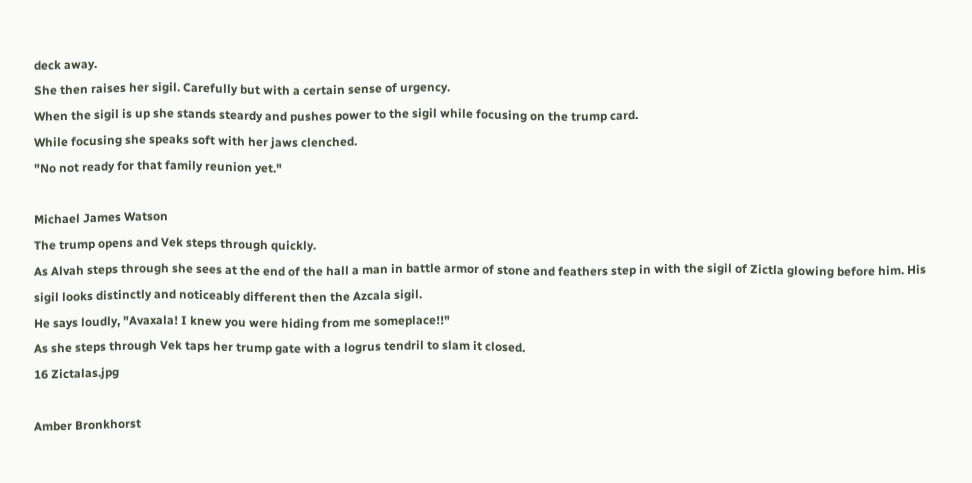deck away.
She then raises her sigil. Carefully but with a certain sense of urgency.
When the sigil is up she stands steardy and pushes power to the sigil while focusing on the trump card.
While focusing she speaks soft with her jaws clenched.
"No not ready for that family reunion yet."

Michael James Watson
The trump opens and Vek steps through quickly.
As Alvah steps through she sees at the end of the hall a man in battle armor of stone and feathers step in with the sigil of Zictla glowing before him. His sigil looks distinctly and noticeably different then the Azcala sigil.
He says loudly, "Avaxala! I knew you were hiding from me someplace!!"
As she steps through Vek taps her trump gate with a logrus tendril to slam it closed.
16 Zictalas.jpg

Amber Bronkhorst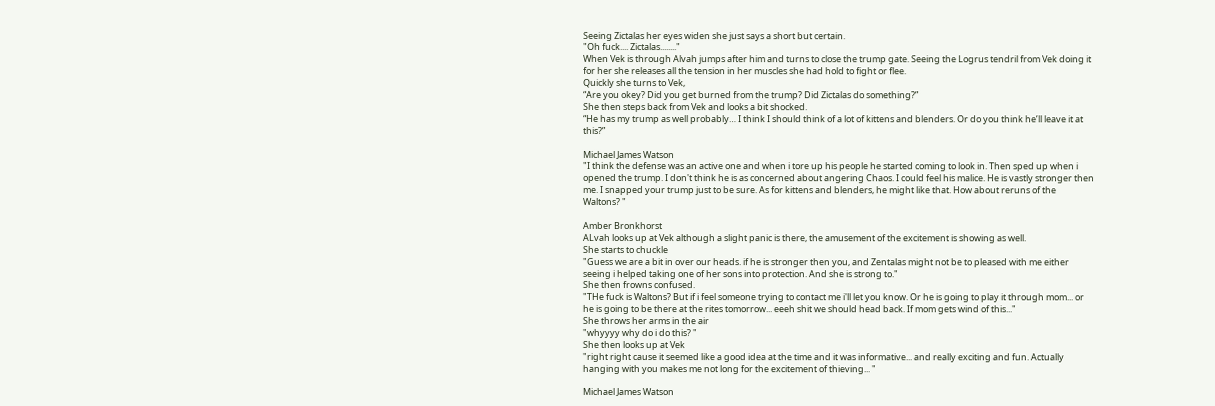Seeing Zictalas her eyes widen she just says a short but certain.
"Oh fuck.... Zictalas........"
When Vek is through Alvah jumps after him and turns to close the trump gate. Seeing the Logrus tendril from Vek doing it for her she releases all the tension in her muscles she had hold to fight or flee.
Quickly she turns to Vek,
“Are you okey? Did you get burned from the trump? Did Zictalas do something?”
She then steps back from Vek and looks a bit shocked.
“He has my trump as well probably… I think I should think of a lot of kittens and blenders. Or do you think he’ll leave it at this?”

Michael James Watson
"I think the defense was an active one and when i tore up his people he started coming to look in. Then sped up when i opened the trump. I don't think he is as concerned about angering Chaos. I could feel his malice. He is vastly stronger then me. I snapped your trump just to be sure. As for kittens and blenders, he might like that. How about reruns of the Waltons? "

Amber Bronkhorst
ALvah looks up at Vek although a slight panic is there, the amusement of the excitement is showing as well.
She starts to chuckle
"Guess we are a bit in over our heads. if he is stronger then you, and Zentalas might not be to pleased with me either seeing i helped taking one of her sons into protection. And she is strong to."
She then frowns confused.
"THe fuck is Waltons? But if i feel someone trying to contact me i'll let you know. Or he is going to play it through mom... or he is going to be there at the rites tomorrow... eeeh shit we should head back. If mom gets wind of this..."
She throws her arms in the air
"whyyyy why do i do this? "
She then looks up at Vek
"right right cause it seemed like a good idea at the time and it was informative... and really exciting and fun. Actually hanging with you makes me not long for the excitement of thieving... "

Michael James Watson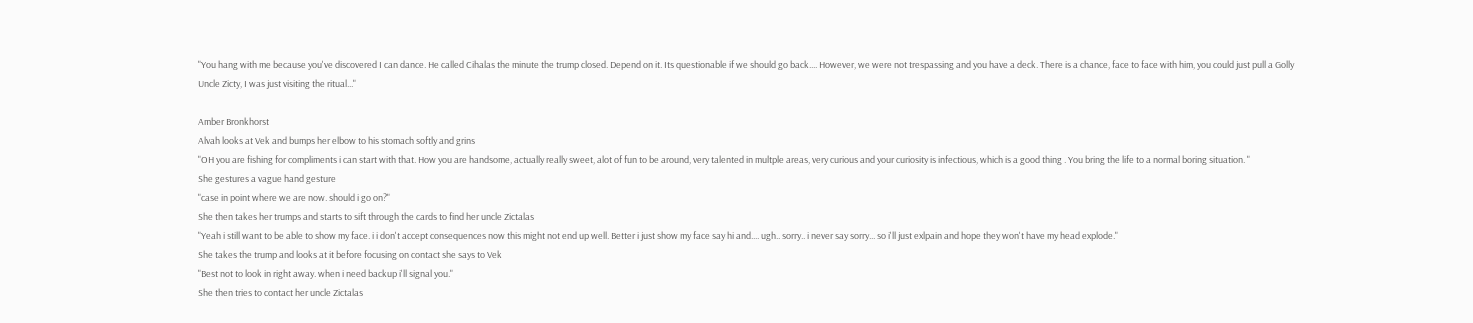"You hang with me because you've discovered I can dance. He called Cihalas the minute the trump closed. Depend on it. Its questionable if we should go back.... However, we were not trespassing and you have a deck. There is a chance, face to face with him, you could just pull a Golly Uncle Zicty, I was just visiting the ritual..."

Amber Bronkhorst
Alvah looks at Vek and bumps her elbow to his stomach softly and grins
"OH you are fishing for compliments i can start with that. How you are handsome, actually really sweet, alot of fun to be around, very talented in multple areas, very curious and your curiosity is infectious, which is a good thing . You bring the life to a normal boring situation. "
She gestures a vague hand gesture
"case in point where we are now. should i go on?"
She then takes her trumps and starts to sift through the cards to find her uncle Zictalas
"Yeah i still want to be able to show my face. i i don't accept consequences now this might not end up well. Better i just show my face say hi and.... ugh.. sorry.. i never say sorry... so i'll just exlpain and hope they won't have my head explode."
She takes the trump and looks at it before focusing on contact she says to Vek
"Best not to look in right away. when i need backup i'll signal you."
She then tries to contact her uncle Zictalas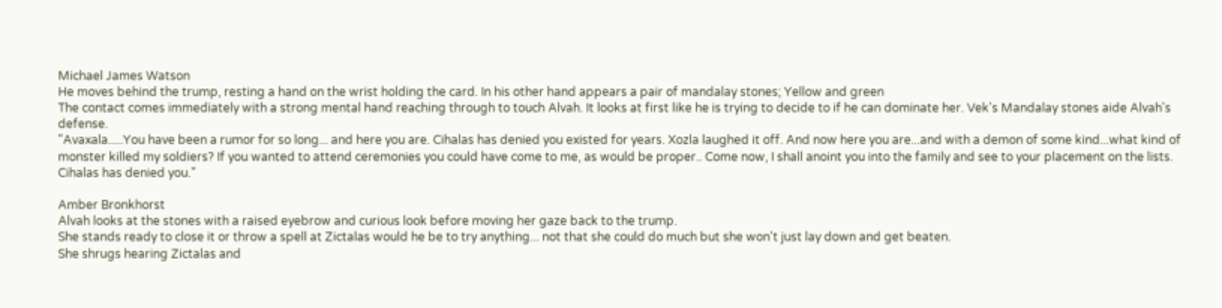Michael James Watson
He moves behind the trump, resting a hand on the wrist holding the card. In his other hand appears a pair of mandalay stones; Yellow and green
The contact comes immediately with a strong mental hand reaching through to touch Alvah. It looks at first like he is trying to decide to if he can dominate her. Vek's Mandalay stones aide Alvah's defense.
"Avaxala.....You have been a rumor for so long... and here you are. Cihalas has denied you existed for years. Xozla laughed it off. And now here you are...and with a demon of some kind...what kind of monster killed my soldiers? If you wanted to attend ceremonies you could have come to me, as would be proper.. Come now, I shall anoint you into the family and see to your placement on the lists. Cihalas has denied you."

Amber Bronkhorst
Alvah looks at the stones with a raised eyebrow and curious look before moving her gaze back to the trump.
She stands ready to close it or throw a spell at Zictalas would he be to try anything... not that she could do much but she won't just lay down and get beaten.
She shrugs hearing Zictalas and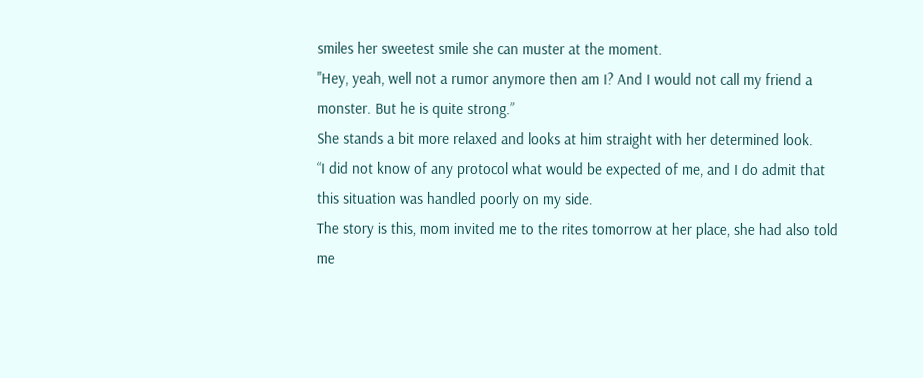smiles her sweetest smile she can muster at the moment.
"Hey, yeah, well not a rumor anymore then am I? And I would not call my friend a monster. But he is quite strong.”
She stands a bit more relaxed and looks at him straight with her determined look.
“I did not know of any protocol what would be expected of me, and I do admit that this situation was handled poorly on my side.
The story is this, mom invited me to the rites tomorrow at her place, she had also told me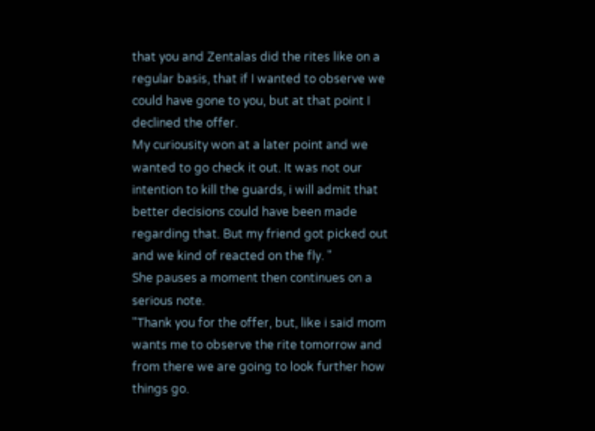that you and Zentalas did the rites like on a regular basis, that if I wanted to observe we could have gone to you, but at that point I declined the offer.
My curiousity won at a later point and we wanted to go check it out. It was not our intention to kill the guards, i will admit that better decisions could have been made regarding that. But my friend got picked out and we kind of reacted on the fly. "
She pauses a moment then continues on a serious note.
"Thank you for the offer, but, like i said mom wants me to observe the rite tomorrow and from there we are going to look further how things go.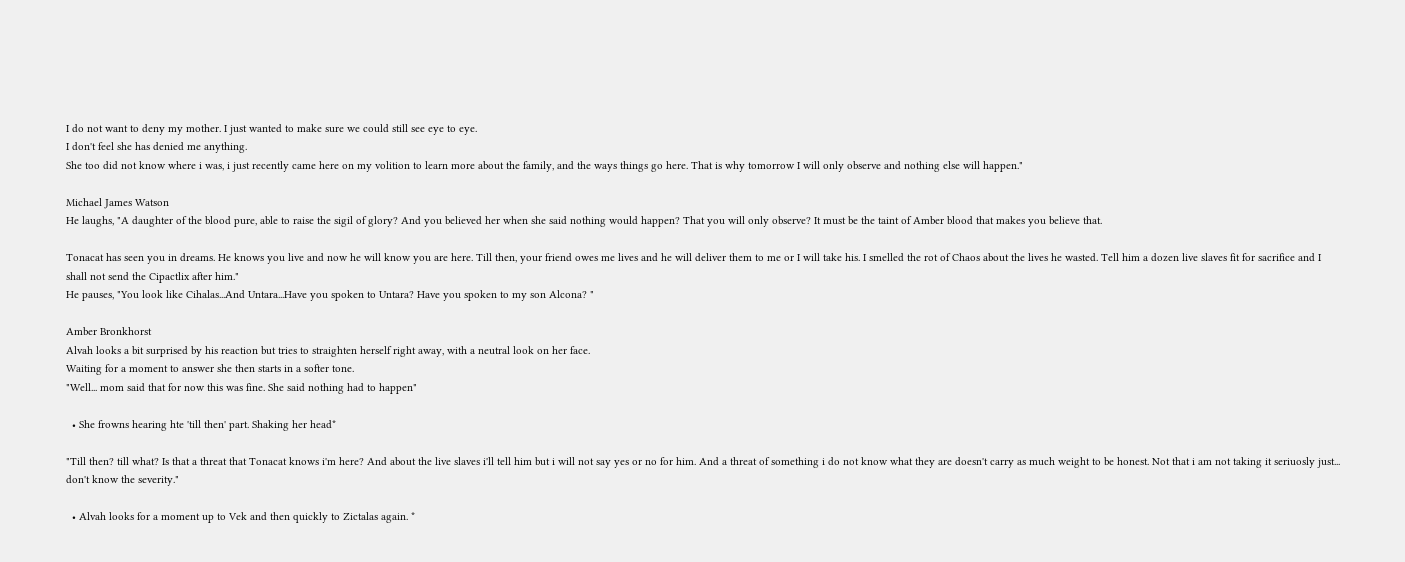I do not want to deny my mother. I just wanted to make sure we could still see eye to eye.
I don't feel she has denied me anything.
She too did not know where i was, i just recently came here on my volition to learn more about the family, and the ways things go here. That is why tomorrow I will only observe and nothing else will happen."

Michael James Watson
He laughs, "A daughter of the blood pure, able to raise the sigil of glory? And you believed her when she said nothing would happen? That you will only observe? It must be the taint of Amber blood that makes you believe that.

Tonacat has seen you in dreams. He knows you live and now he will know you are here. Till then, your friend owes me lives and he will deliver them to me or I will take his. I smelled the rot of Chaos about the lives he wasted. Tell him a dozen live slaves fit for sacrifice and I shall not send the Cipactlix after him."
He pauses, "You look like Cihalas...And Untara...Have you spoken to Untara? Have you spoken to my son Alcona? "

Amber Bronkhorst
Alvah looks a bit surprised by his reaction but tries to straighten herself right away, with a neutral look on her face.
Waiting for a moment to answer she then starts in a softer tone.
"Well... mom said that for now this was fine. She said nothing had to happen"

  • She frowns hearing hte 'till then' part. Shaking her head*

"Till then? till what? Is that a threat that Tonacat knows i'm here? And about the live slaves i'll tell him but i will not say yes or no for him. And a threat of something i do not know what they are doesn't carry as much weight to be honest. Not that i am not taking it seriuosly just... don't know the severity."

  • Alvah looks for a moment up to Vek and then quickly to Zictalas again. *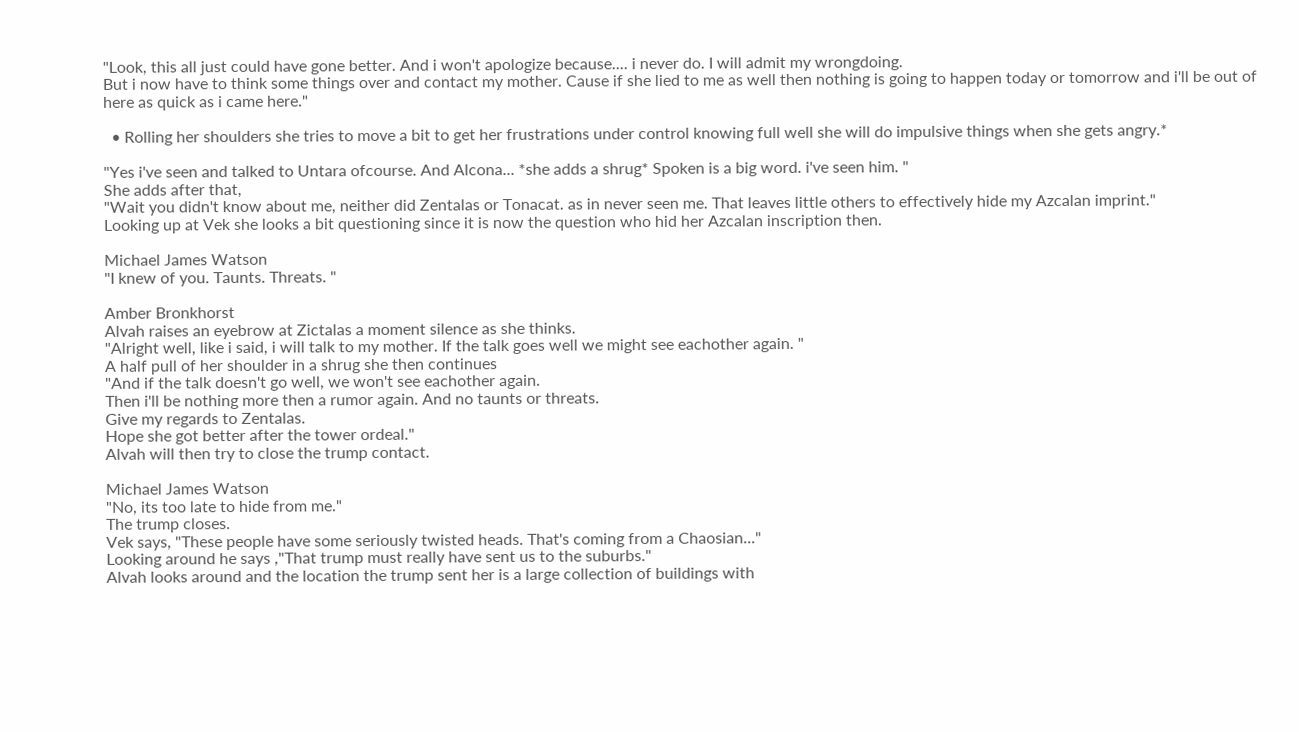"Look, this all just could have gone better. And i won't apologize because.... i never do. I will admit my wrongdoing.
But i now have to think some things over and contact my mother. Cause if she lied to me as well then nothing is going to happen today or tomorrow and i'll be out of here as quick as i came here."

  • Rolling her shoulders she tries to move a bit to get her frustrations under control knowing full well she will do impulsive things when she gets angry.*

"Yes i've seen and talked to Untara ofcourse. And Alcona... *she adds a shrug* Spoken is a big word. i've seen him. "
She adds after that,
"Wait you didn't know about me, neither did Zentalas or Tonacat. as in never seen me. That leaves little others to effectively hide my Azcalan imprint."
Looking up at Vek she looks a bit questioning since it is now the question who hid her Azcalan inscription then.

Michael James Watson
"I knew of you. Taunts. Threats. "

Amber Bronkhorst
Alvah raises an eyebrow at Zictalas a moment silence as she thinks.
"Alright well, like i said, i will talk to my mother. If the talk goes well we might see eachother again. "
A half pull of her shoulder in a shrug she then continues
"And if the talk doesn't go well, we won't see eachother again.
Then i'll be nothing more then a rumor again. And no taunts or threats.
Give my regards to Zentalas.
Hope she got better after the tower ordeal."
Alvah will then try to close the trump contact.

Michael James Watson
"No, its too late to hide from me."
The trump closes.
Vek says, "These people have some seriously twisted heads. That's coming from a Chaosian..."
Looking around he says ,"That trump must really have sent us to the suburbs."
Alvah looks around and the location the trump sent her is a large collection of buildings with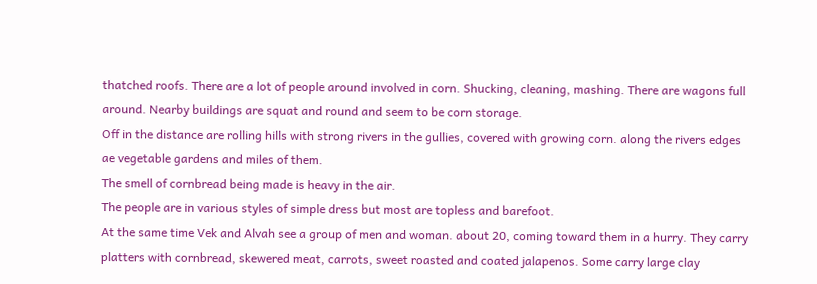thatched roofs. There are a lot of people around involved in corn. Shucking, cleaning, mashing. There are wagons full around. Nearby buildings are squat and round and seem to be corn storage.
Off in the distance are rolling hills with strong rivers in the gullies, covered with growing corn. along the rivers edges ae vegetable gardens and miles of them.
The smell of cornbread being made is heavy in the air.
The people are in various styles of simple dress but most are topless and barefoot.
At the same time Vek and Alvah see a group of men and woman. about 20, coming toward them in a hurry. They carry platters with cornbread, skewered meat, carrots, sweet roasted and coated jalapenos. Some carry large clay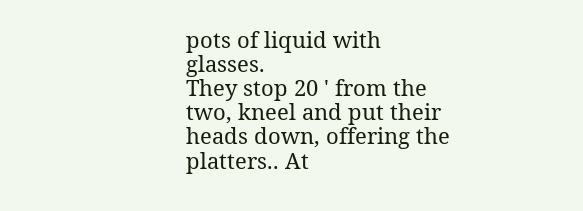pots of liquid with glasses.
They stop 20 ' from the two, kneel and put their heads down, offering the platters.. At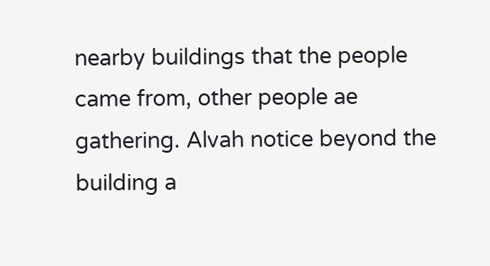nearby buildings that the people came from, other people ae gathering. Alvah notice beyond the building a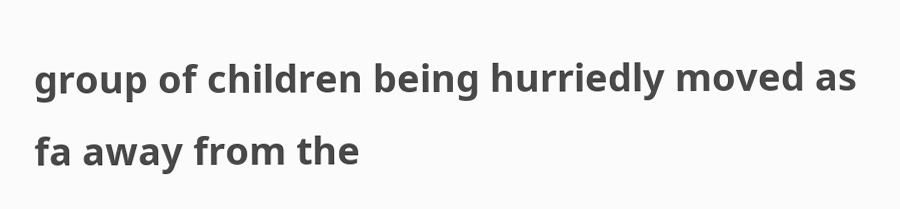group of children being hurriedly moved as fa away from the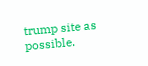trump site as possible.